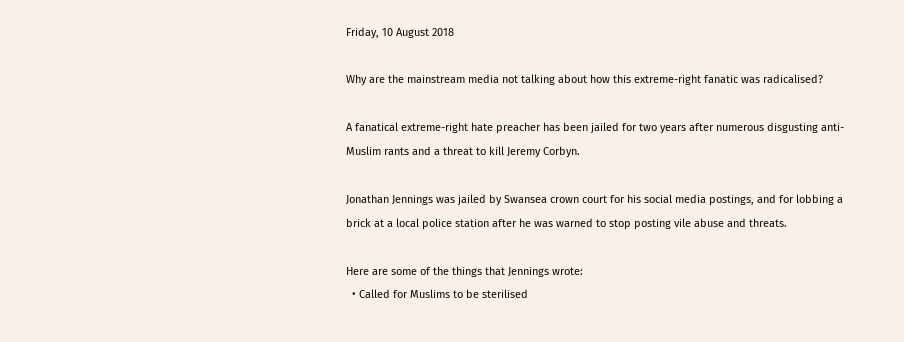Friday, 10 August 2018

Why are the mainstream media not talking about how this extreme-right fanatic was radicalised?

A fanatical extreme-right hate preacher has been jailed for two years after numerous disgusting anti-Muslim rants and a threat to kill Jeremy Corbyn.

Jonathan Jennings was jailed by Swansea crown court for his social media postings, and for lobbing a brick at a local police station after he was warned to stop posting vile abuse and threats.

Here are some of the things that Jennings wrote:
  • Called for Muslims to be sterilised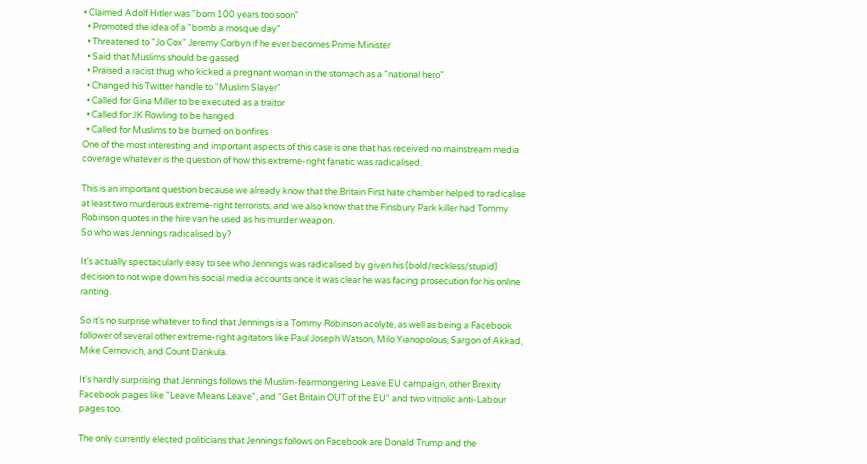• Claimed Adolf Hitler was "born 100 years too soon"
  • Promoted the idea of a "bomb a mosque day"
  • Threatened to "Jo Cox" Jeremy Corbyn if he ever becomes Prime Minister
  • Said that Muslims should be gassed
  • Praised a racist thug who kicked a pregnant woman in the stomach as a "national hero"
  • Changed his Twitter handle to "Muslim Slayer"
  • Called for Gina Miller to be executed as a traitor
  • Called for JK Rowling to be hanged
  • Called for Muslims to be burned on bonfires
One of the most interesting and important aspects of this case is one that has received no mainstream media coverage whatever is the question of how this extreme-right fanatic was radicalised.

This is an important question because we already know that the Britain First hate chamber helped to radicalise at least two murderous extreme-right terrorists, and we also know that the Finsbury Park killer had Tommy Robinson quotes in the hire van he used as his murder weapon.
So who was Jennings radicalised by?

It's actually spectacularly easy to see who Jennings was radicalised by given his (bold/reckless/stupid) decision to not wipe down his social media accounts once it was clear he was facing prosecution for his online ranting.

So it's no surprise whatever to find that Jennings is a Tommy Robinson acolyte, as well as being a Facebook follower of several other extreme-right agitators like Paul Joseph Watson, Milo Yianopolous, Sargon of Akkad, Mike Cernovich, and Count Dankula.

It's hardly surprising that Jennings follows the Muslim-fearmongering Leave.EU campaign, other Brexity Facebook pages like "Leave Means Leave", and "Get Britain OUT of the EU" and two vitriolic anti-Labour pages too.

The only currently elected politicians that Jennings follows on Facebook are Donald Trump and the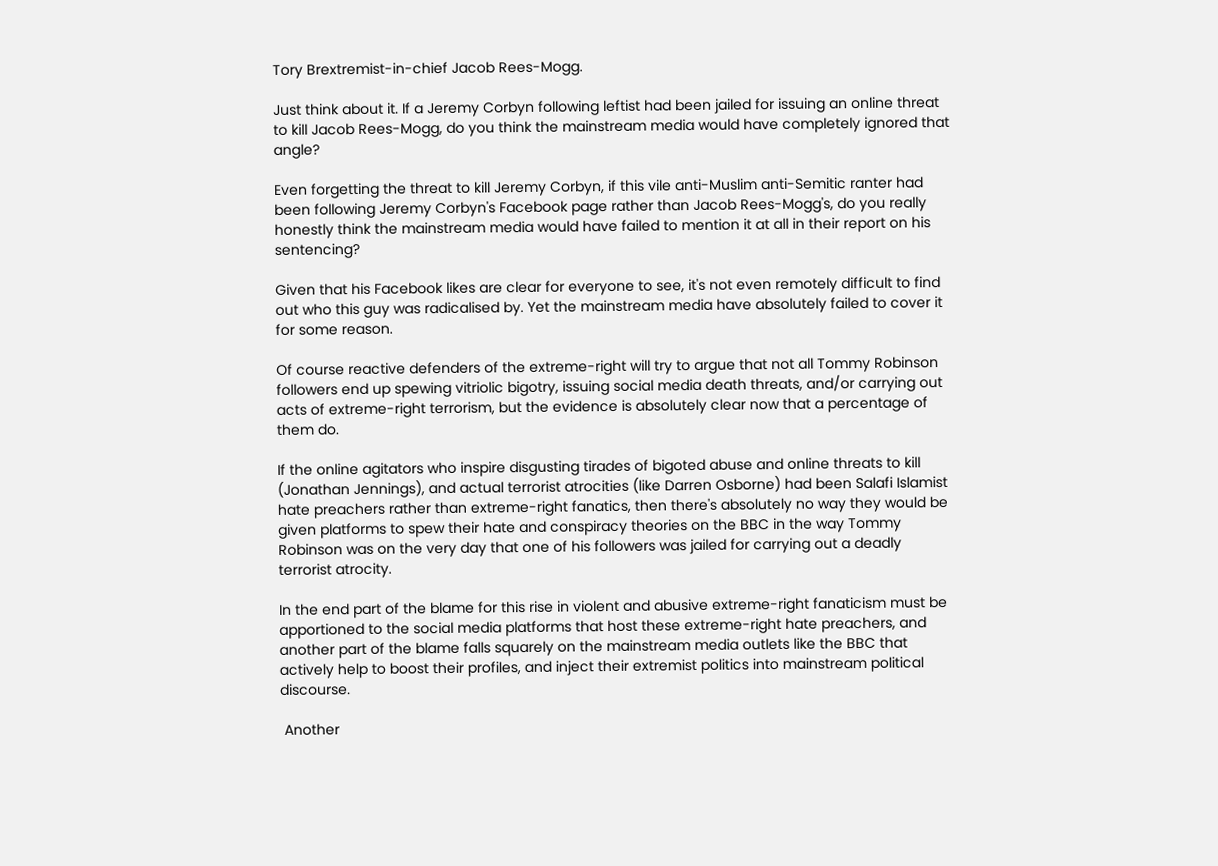Tory Brextremist-in-chief Jacob Rees-Mogg.

Just think about it. If a Jeremy Corbyn following leftist had been jailed for issuing an online threat to kill Jacob Rees-Mogg, do you think the mainstream media would have completely ignored that angle?

Even forgetting the threat to kill Jeremy Corbyn, if this vile anti-Muslim anti-Semitic ranter had been following Jeremy Corbyn's Facebook page rather than Jacob Rees-Mogg's, do you really honestly think the mainstream media would have failed to mention it at all in their report on his sentencing?

Given that his Facebook likes are clear for everyone to see, it's not even remotely difficult to find out who this guy was radicalised by. Yet the mainstream media have absolutely failed to cover it for some reason.

Of course reactive defenders of the extreme-right will try to argue that not all Tommy Robinson followers end up spewing vitriolic bigotry, issuing social media death threats, and/or carrying out acts of extreme-right terrorism, but the evidence is absolutely clear now that a percentage of them do.

If the online agitators who inspire disgusting tirades of bigoted abuse and online threats to kill (Jonathan Jennings), and actual terrorist atrocities (like Darren Osborne) had been Salafi Islamist hate preachers rather than extreme-right fanatics, then there's absolutely no way they would be given platforms to spew their hate and conspiracy theories on the BBC in the way Tommy Robinson was on the very day that one of his followers was jailed for carrying out a deadly terrorist atrocity.

In the end part of the blame for this rise in violent and abusive extreme-right fanaticism must be apportioned to the social media platforms that host these extreme-right hate preachers, and another part of the blame falls squarely on the mainstream media outlets like the BBC that actively help to boost their profiles, and inject their extremist politics into mainstream political discourse.

 Another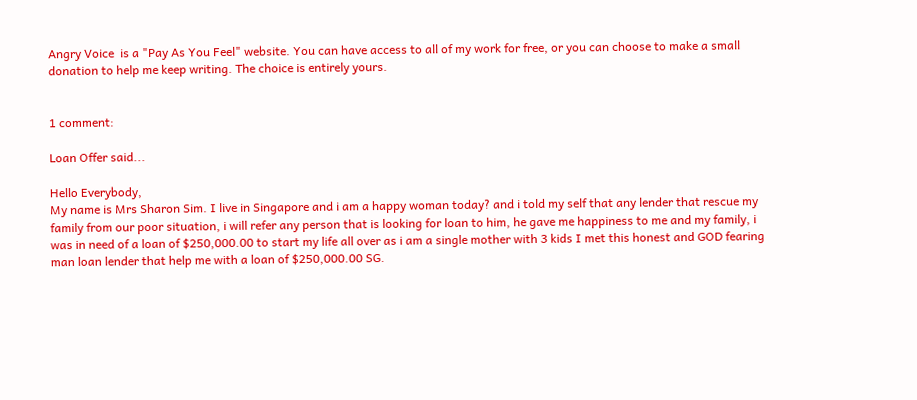Angry Voice  is a "Pay As You Feel" website. You can have access to all of my work for free, or you can choose to make a small donation to help me keep writing. The choice is entirely yours.


1 comment:

Loan Offer said...

Hello Everybody,
My name is Mrs Sharon Sim. I live in Singapore and i am a happy woman today? and i told my self that any lender that rescue my family from our poor situation, i will refer any person that is looking for loan to him, he gave me happiness to me and my family, i was in need of a loan of $250,000.00 to start my life all over as i am a single mother with 3 kids I met this honest and GOD fearing man loan lender that help me with a loan of $250,000.00 SG.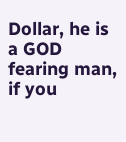Dollar, he is a GOD fearing man, if you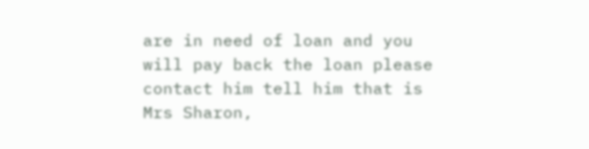are in need of loan and you will pay back the loan please contact him tell him that is Mrs Sharon,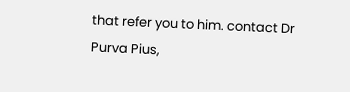that refer you to him. contact Dr Purva Pius,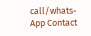call/whats-App Contact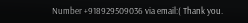Number +918929509036 via email:( Thank you.